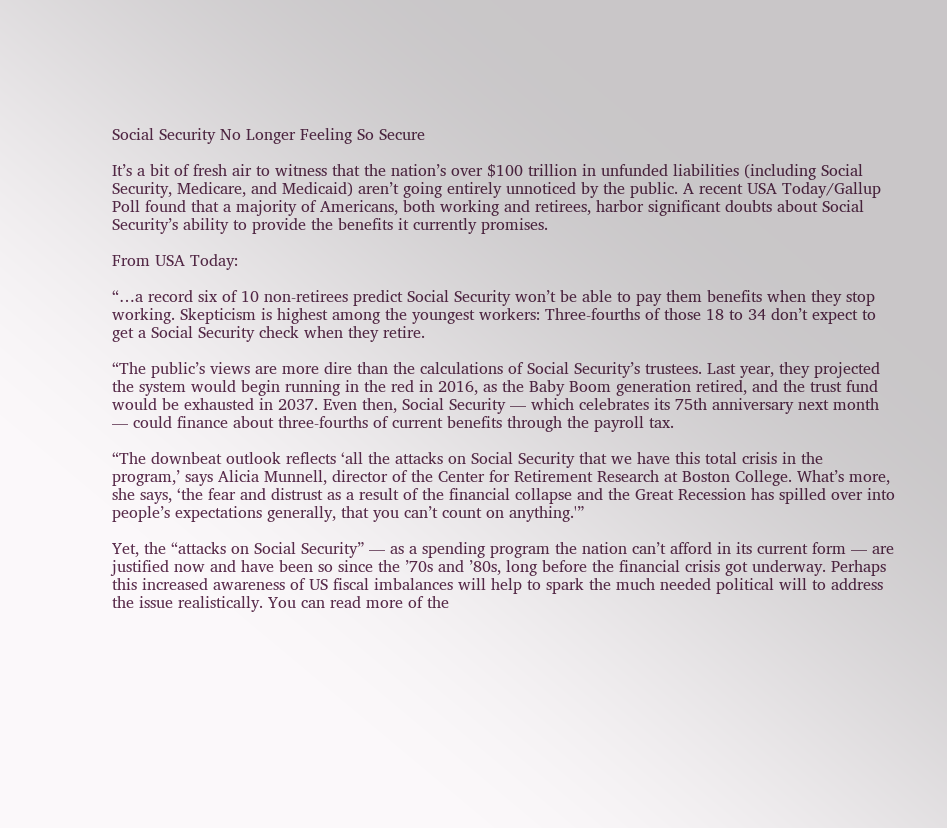Social Security No Longer Feeling So Secure

It’s a bit of fresh air to witness that the nation’s over $100 trillion in unfunded liabilities (including Social Security, Medicare, and Medicaid) aren’t going entirely unnoticed by the public. A recent USA Today/Gallup Poll found that a majority of Americans, both working and retirees, harbor significant doubts about Social Security’s ability to provide the benefits it currently promises.

From USA Today:

“…a record six of 10 non-retirees predict Social Security won’t be able to pay them benefits when they stop working. Skepticism is highest among the youngest workers: Three-fourths of those 18 to 34 don’t expect to get a Social Security check when they retire.

“The public’s views are more dire than the calculations of Social Security’s trustees. Last year, they projected the system would begin running in the red in 2016, as the Baby Boom generation retired, and the trust fund would be exhausted in 2037. Even then, Social Security — which celebrates its 75th anniversary next month — could finance about three-fourths of current benefits through the payroll tax.

“The downbeat outlook reflects ‘all the attacks on Social Security that we have this total crisis in the program,’ says Alicia Munnell, director of the Center for Retirement Research at Boston College. What’s more, she says, ‘the fear and distrust as a result of the financial collapse and the Great Recession has spilled over into people’s expectations generally, that you can’t count on anything.'”

Yet, the “attacks on Social Security” — as a spending program the nation can’t afford in its current form — are justified now and have been so since the ’70s and ’80s, long before the financial crisis got underway. Perhaps this increased awareness of US fiscal imbalances will help to spark the much needed political will to address the issue realistically. You can read more of the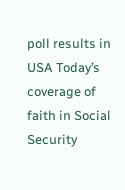poll results in USA Today’s coverage of faith in Social Security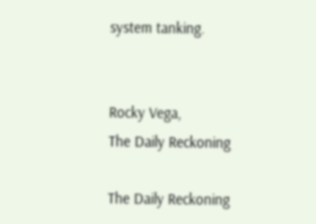system tanking.


Rocky Vega,
The Daily Reckoning

The Daily Reckoning